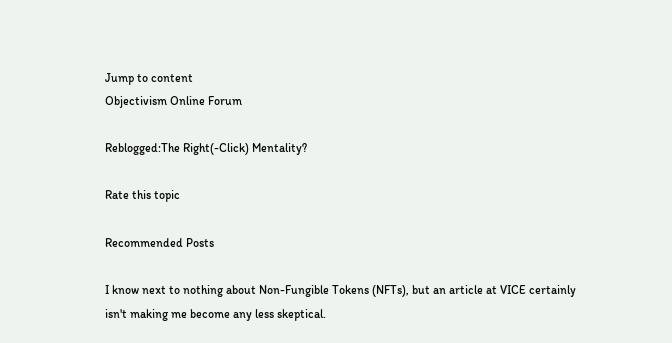Jump to content
Objectivism Online Forum

Reblogged:The Right(-Click) Mentality?

Rate this topic

Recommended Posts

I know next to nothing about Non-Fungible Tokens (NFTs), but an article at VICE certainly isn't making me become any less skeptical.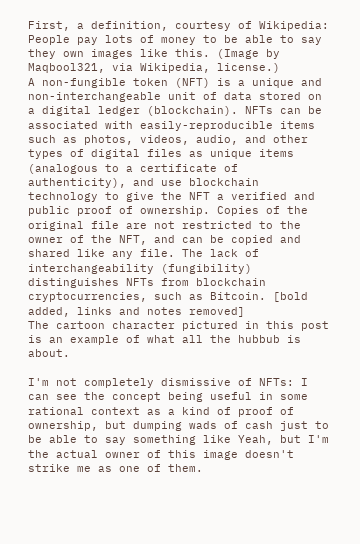First, a definition, courtesy of Wikipedia:
People pay lots of money to be able to say they own images like this. (Image by Maqbool321, via Wikipedia, license.)
A non-fungible token (NFT) is a unique and non-interchangeable unit of data stored on a digital ledger (blockchain). NFTs can be associated with easily-reproducible items such as photos, videos, audio, and other types of digital files as unique items (analogous to a certificate of authenticity), and use blockchain technology to give the NFT a verified and public proof of ownership. Copies of the original file are not restricted to the owner of the NFT, and can be copied and shared like any file. The lack of interchangeability (fungibility) distinguishes NFTs from blockchain cryptocurrencies, such as Bitcoin. [bold added, links and notes removed]
The cartoon character pictured in this post is an example of what all the hubbub is about.

I'm not completely dismissive of NFTs: I can see the concept being useful in some rational context as a kind of proof of ownership, but dumping wads of cash just to be able to say something like Yeah, but I'm the actual owner of this image doesn't strike me as one of them.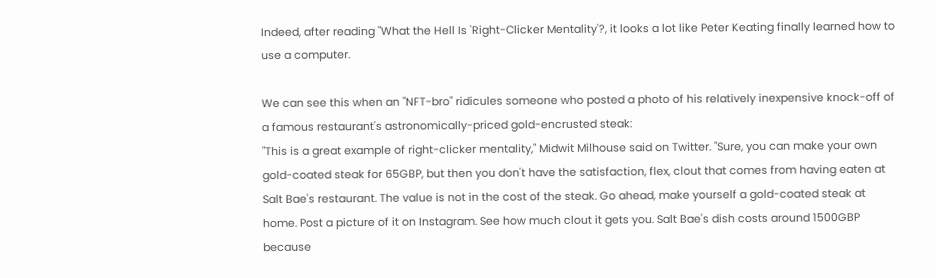Indeed, after reading "What the Hell Is 'Right-Clicker Mentality'?, it looks a lot like Peter Keating finally learned how to use a computer.

We can see this when an "NFT-bro" ridicules someone who posted a photo of his relatively inexpensive knock-off of a famous restaurant's astronomically-priced gold-encrusted steak:
"This is a great example of right-clicker mentality," Midwit Milhouse said on Twitter. "Sure, you can make your own gold-coated steak for 65GBP, but then you don't have the satisfaction, flex, clout that comes from having eaten at Salt Bae's restaurant. The value is not in the cost of the steak. Go ahead, make yourself a gold-coated steak at home. Post a picture of it on Instagram. See how much clout it gets you. Salt Bae's dish costs around 1500GBP because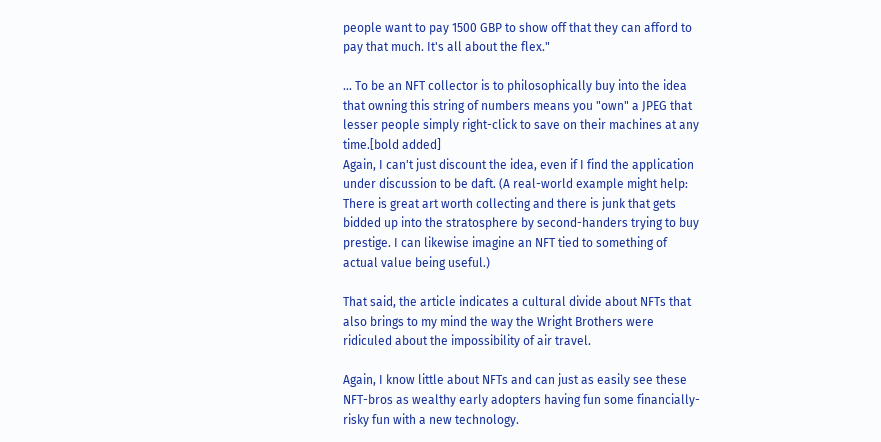people want to pay 1500 GBP to show off that they can afford to pay that much. It's all about the flex."

... To be an NFT collector is to philosophically buy into the idea that owning this string of numbers means you "own" a JPEG that lesser people simply right-click to save on their machines at any time.[bold added]
Again, I can't just discount the idea, even if I find the application under discussion to be daft. (A real-world example might help: There is great art worth collecting and there is junk that gets bidded up into the stratosphere by second-handers trying to buy prestige. I can likewise imagine an NFT tied to something of actual value being useful.)

That said, the article indicates a cultural divide about NFTs that also brings to my mind the way the Wright Brothers were ridiculed about the impossibility of air travel.

Again, I know little about NFTs and can just as easily see these NFT-bros as wealthy early adopters having fun some financially-risky fun with a new technology.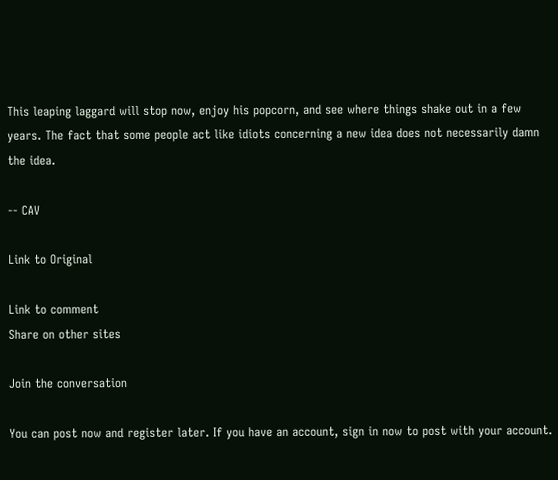This leaping laggard will stop now, enjoy his popcorn, and see where things shake out in a few years. The fact that some people act like idiots concerning a new idea does not necessarily damn the idea.

-- CAV

Link to Original

Link to comment
Share on other sites

Join the conversation

You can post now and register later. If you have an account, sign in now to post with your account.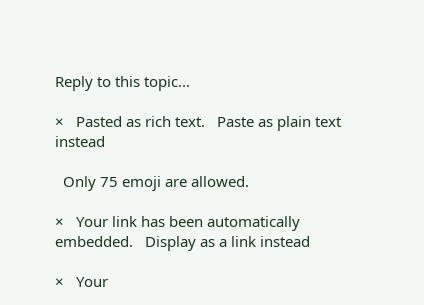Reply to this topic...

×   Pasted as rich text.   Paste as plain text instead

  Only 75 emoji are allowed.

×   Your link has been automatically embedded.   Display as a link instead

×   Your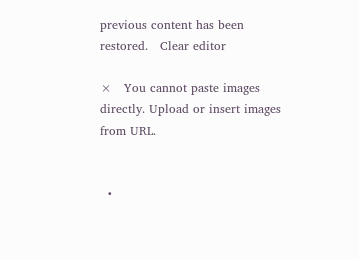previous content has been restored.   Clear editor

×   You cannot paste images directly. Upload or insert images from URL.


  •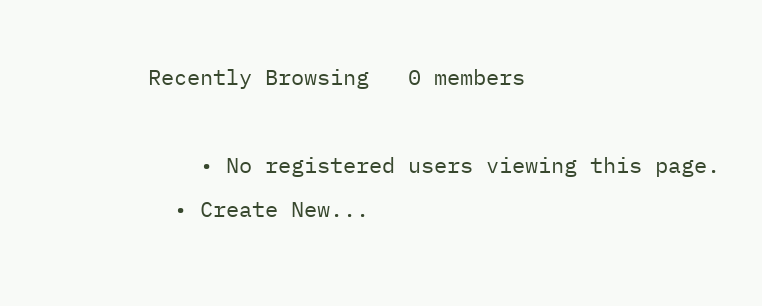Recently Browsing   0 members

    • No registered users viewing this page.
  • Create New...